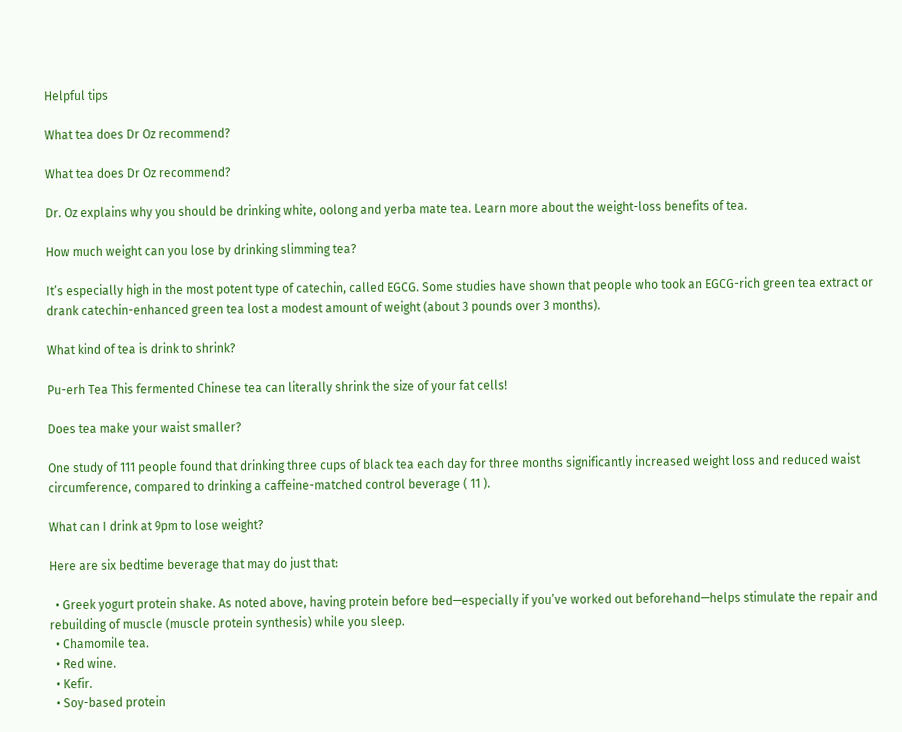Helpful tips

What tea does Dr Oz recommend?

What tea does Dr Oz recommend?

Dr. Oz explains why you should be drinking white, oolong and yerba mate tea. Learn more about the weight-loss benefits of tea.

How much weight can you lose by drinking slimming tea?

It’s especially high in the most potent type of catechin, called EGCG. Some studies have shown that people who took an EGCG-rich green tea extract or drank catechin-enhanced green tea lost a modest amount of weight (about 3 pounds over 3 months).

What kind of tea is drink to shrink?

Pu-erh Tea This fermented Chinese tea can literally shrink the size of your fat cells!

Does tea make your waist smaller?

One study of 111 people found that drinking three cups of black tea each day for three months significantly increased weight loss and reduced waist circumference, compared to drinking a caffeine-matched control beverage ( 11 ).

What can I drink at 9pm to lose weight?

Here are six bedtime beverage that may do just that:

  • Greek yogurt protein shake. As noted above, having protein before bed—especially if you’ve worked out beforehand—helps stimulate the repair and rebuilding of muscle (muscle protein synthesis) while you sleep.
  • Chamomile tea.
  • Red wine.
  • Kefir.
  • Soy-based protein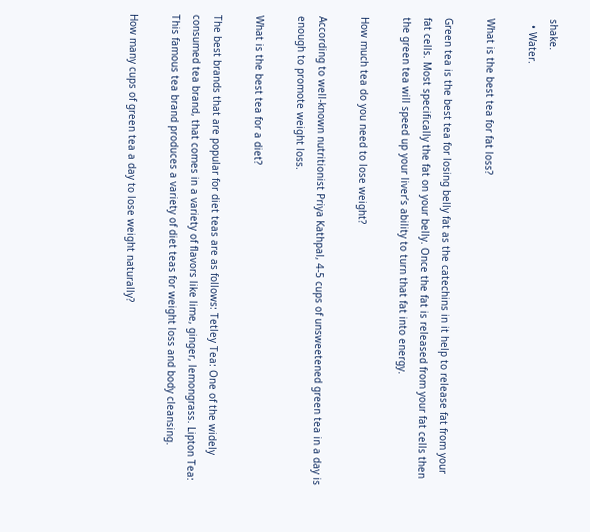shake.
  • Water.

What is the best tea for fat loss?

Green tea is the best tea for losing belly fat as the catechins in it help to release fat from your fat cells. Most specifically the fat on your belly. Once the fat is released from your fat cells then the green tea will speed up your liver’s ability to turn that fat into energy.

How much tea do you need to lose weight?

According to well-known nutritionist Priya Kathpal, 4-5 cups of unsweetened green tea in a day is enough to promote weight loss.

What is the best tea for a diet?

The best brands that are popular for diet teas are as follows: Tetley Tea: One of the widely consumed tea brand, that comes in a variety of flavors like lime, ginger, lemongrass. Lipton Tea: This famous tea brand produces a variety of diet teas for weight loss and body cleansing.

How many cups of green tea a day to lose weight naturally?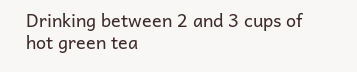Drinking between 2 and 3 cups of hot green tea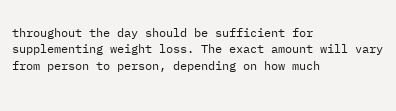throughout the day should be sufficient for supplementing weight loss. The exact amount will vary from person to person, depending on how much